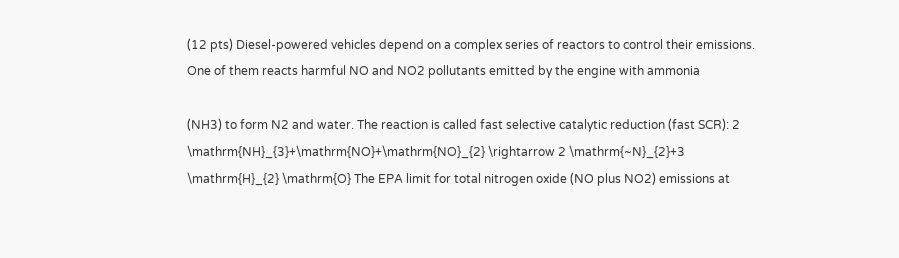(12 pts) Diesel-powered vehicles depend on a complex series of reactors to control their emissions. One of them reacts harmful NO and NO2 pollutants emitted by the engine with ammonia

(NH3) to form N2 and water. The reaction is called fast selective catalytic reduction (fast SCR): 2 \mathrm{NH}_{3}+\mathrm{NO}+\mathrm{NO}_{2} \rightarrow 2 \mathrm{~N}_{2}+3 \mathrm{H}_{2} \mathrm{O} The EPA limit for total nitrogen oxide (NO plus NO2) emissions at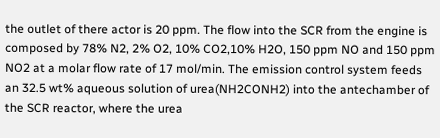the outlet of there actor is 20 ppm. The flow into the SCR from the engine is composed by 78% N2, 2% O2, 10% CO2,10% H2O, 150 ppm NO and 150 ppm NO2 at a molar flow rate of 17 mol/min. The emission control system feeds an 32.5 wt% aqueous solution of urea(NH2CONH2) into the antechamber of the SCR reactor, where the urea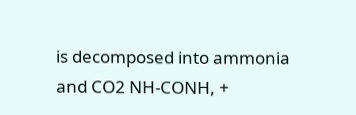is decomposed into ammonia and CO2 NH-CONH, +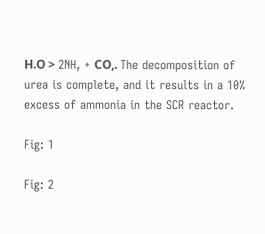Н.О > 2NH, + CО,. The decomposition of urea is complete, and it results in a 10% excess of ammonia in the SCR reactor.

Fig: 1

Fig: 2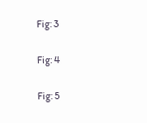Fig: 3

Fig: 4

Fig: 5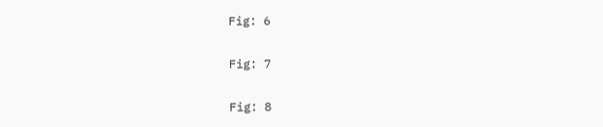Fig: 6

Fig: 7

Fig: 8